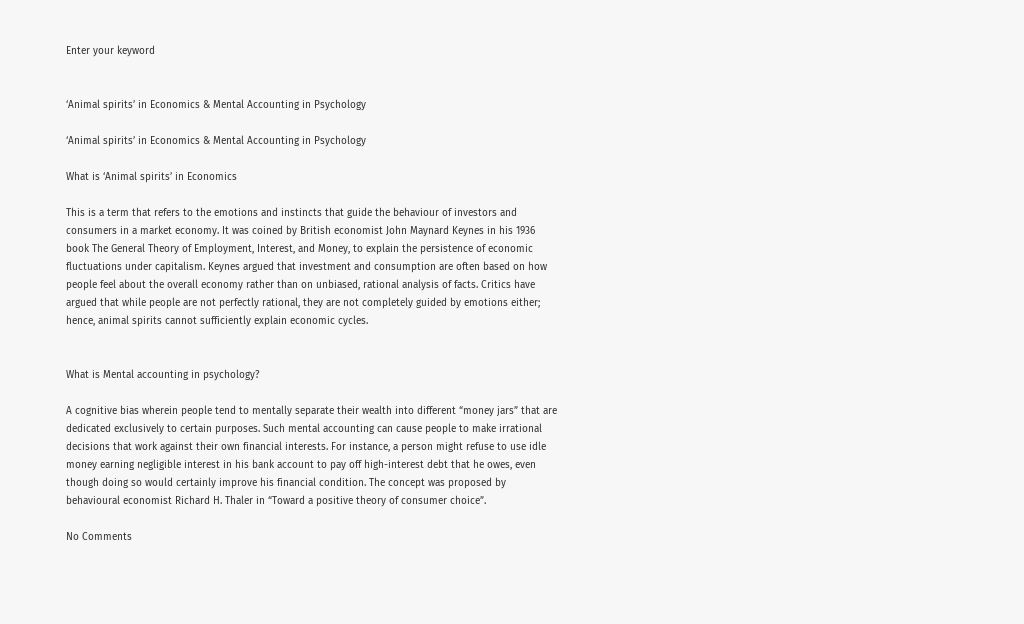Enter your keyword


‘Animal spirits’ in Economics & Mental Accounting in Psychology

‘Animal spirits’ in Economics & Mental Accounting in Psychology

What is ‘Animal spirits’ in Economics

This is a term that refers to the emotions and instincts that guide the behaviour of investors and consumers in a market economy. It was coined by British economist John Maynard Keynes in his 1936 book The General Theory of Employment, Interest, and Money, to explain the persistence of economic fluctuations under capitalism. Keynes argued that investment and consumption are often based on how people feel about the overall economy rather than on unbiased, rational analysis of facts. Critics have argued that while people are not perfectly rational, they are not completely guided by emotions either; hence, animal spirits cannot sufficiently explain economic cycles.


What is Mental accounting in psychology?

A cognitive bias wherein people tend to mentally separate their wealth into different “money jars” that are dedicated exclusively to certain purposes. Such mental accounting can cause people to make irrational decisions that work against their own financial interests. For instance, a person might refuse to use idle money earning negligible interest in his bank account to pay off high-interest debt that he owes, even though doing so would certainly improve his financial condition. The concept was proposed by behavioural economist Richard H. Thaler in “Toward a positive theory of consumer choice”.

No Comments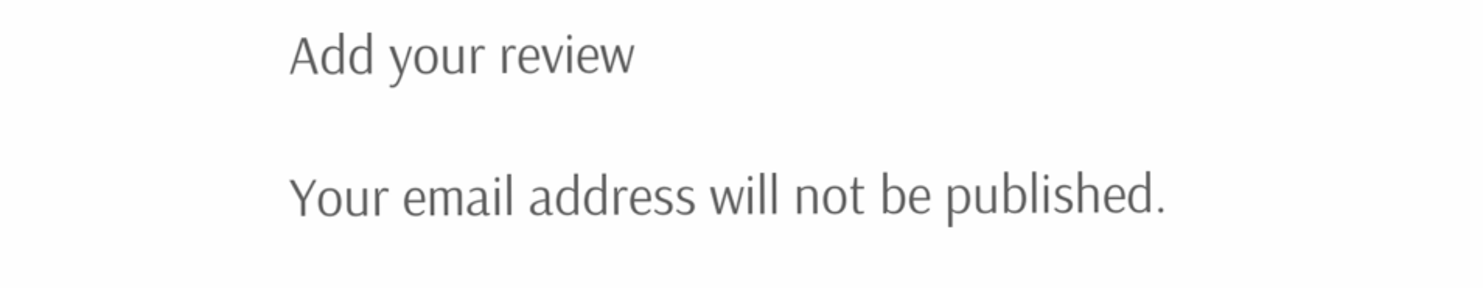Add your review

Your email address will not be published.